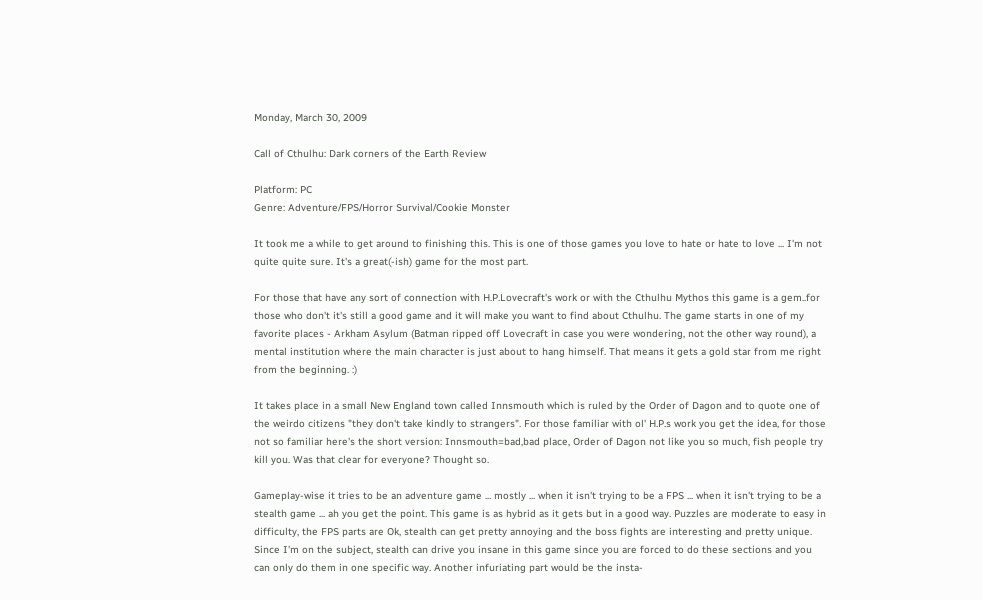Monday, March 30, 2009

Call of Cthulhu: Dark corners of the Earth Review

Platform: PC
Genre: Adventure/FPS/Horror Survival/Cookie Monster

It took me a while to get around to finishing this. This is one of those games you love to hate or hate to love ... I'm not quite quite sure. It's a great(-ish) game for the most part.

For those that have any sort of connection with H.P.Lovecraft's work or with the Cthulhu Mythos this game is a gem..for those who don't it's still a good game and it will make you want to find about Cthulhu. The game starts in one of my favorite places - Arkham Asylum (Batman ripped off Lovecraft in case you were wondering, not the other way round), a mental institution where the main character is just about to hang himself. That means it gets a gold star from me right from the beginning. :)

It takes place in a small New England town called Innsmouth which is ruled by the Order of Dagon and to quote one of the weirdo citizens "they don't take kindly to strangers". For those familiar with ol' H.P.s work you get the idea, for those not so familiar here's the short version: Innsmouth=bad,bad place, Order of Dagon not like you so much, fish people try kill you. Was that clear for everyone? Thought so.

Gameplay-wise it tries to be an adventure game ... mostly ... when it isn't trying to be a FPS ... when it isn't trying to be a stealth game ... ah you get the point. This game is as hybrid as it gets but in a good way. Puzzles are moderate to easy in difficulty, the FPS parts are Ok, stealth can get pretty annoying and the boss fights are interesting and pretty unique. Since I'm on the subject, stealth can drive you insane in this game since you are forced to do these sections and you can only do them in one specific way. Another infuriating part would be the insta-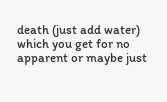death (just add water) which you get for no apparent or maybe just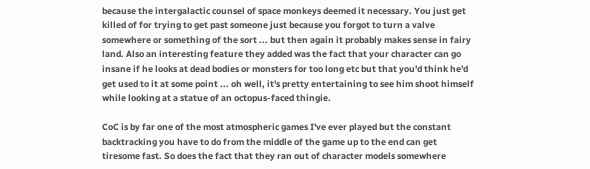because the intergalactic counsel of space monkeys deemed it necessary. You just get killed of for trying to get past someone just because you forgot to turn a valve somewhere or something of the sort ... but then again it probably makes sense in fairy land. Also an interesting feature they added was the fact that your character can go insane if he looks at dead bodies or monsters for too long etc but that you'd think he'd get used to it at some point ... oh well, it's pretty entertaining to see him shoot himself while looking at a statue of an octopus-faced thingie.

CoC is by far one of the most atmospheric games I've ever played but the constant backtracking you have to do from the middle of the game up to the end can get tiresome fast. So does the fact that they ran out of character models somewhere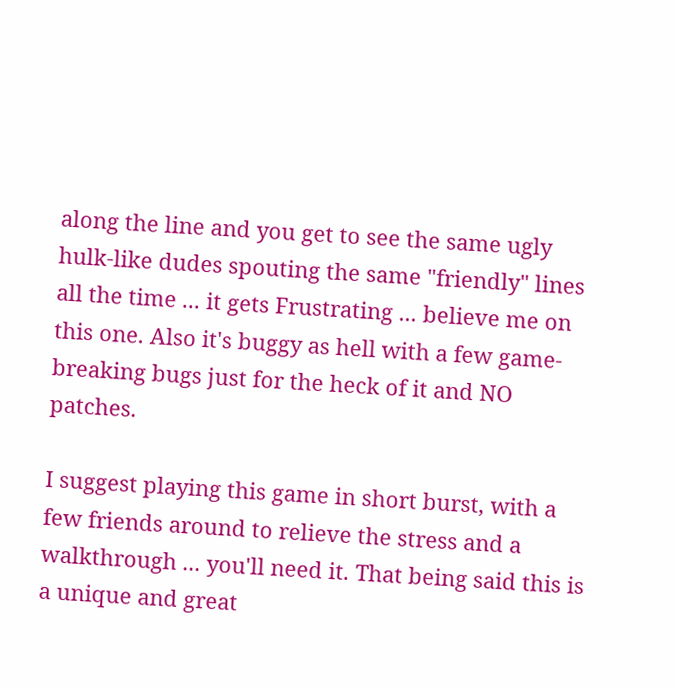along the line and you get to see the same ugly hulk-like dudes spouting the same "friendly" lines all the time ... it gets Frustrating ... believe me on this one. Also it's buggy as hell with a few game-breaking bugs just for the heck of it and NO patches.

I suggest playing this game in short burst, with a few friends around to relieve the stress and a walkthrough ... you'll need it. That being said this is a unique and great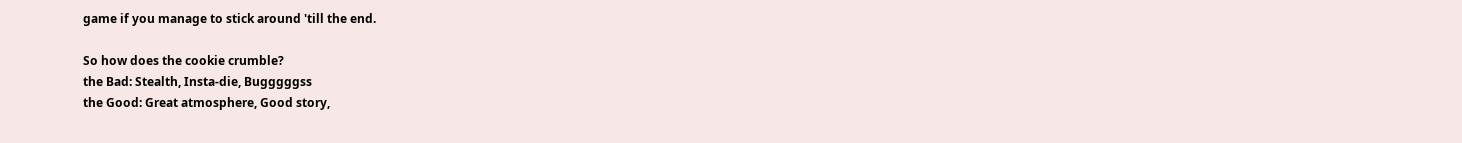game if you manage to stick around 'till the end.

So how does the cookie crumble?
the Bad: Stealth, Insta-die, Bugggggss
the Good: Great atmosphere, Good story,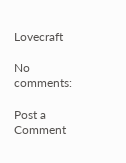Lovecraft

No comments:

Post a Comment